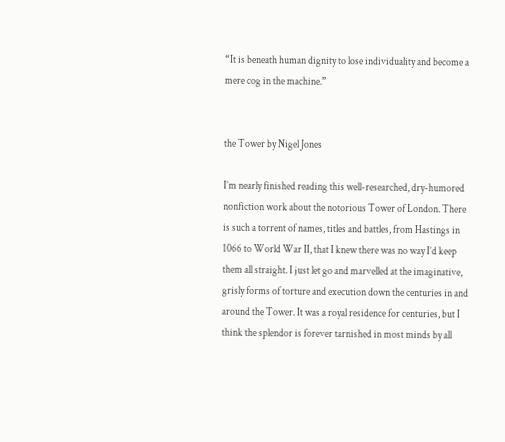“It is beneath human dignity to lose individuality and become a mere cog in the machine.”


the Tower by Nigel Jones

I’m nearly finished reading this well-researched, dry-humored nonfiction work about the notorious Tower of London. There is such a torrent of names, titles and battles, from Hastings in 1066 to World War II, that I knew there was no way I’d keep them all straight. I just let go and marvelled at the imaginative, grisly forms of torture and execution down the centuries in and around the Tower. It was a royal residence for centuries, but I think the splendor is forever tarnished in most minds by all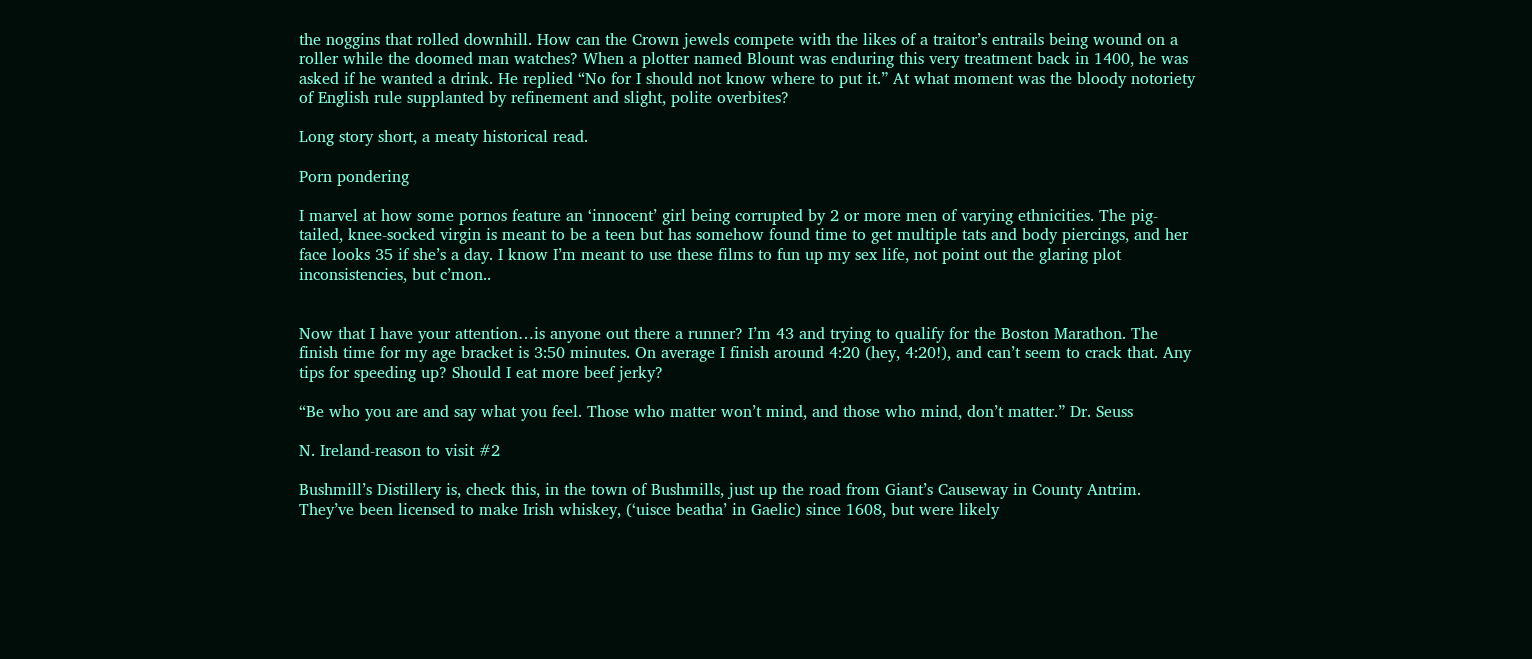the noggins that rolled downhill. How can the Crown jewels compete with the likes of a traitor’s entrails being wound on a roller while the doomed man watches? When a plotter named Blount was enduring this very treatment back in 1400, he was asked if he wanted a drink. He replied “No for I should not know where to put it.” At what moment was the bloody notoriety of English rule supplanted by refinement and slight, polite overbites?

Long story short, a meaty historical read.

Porn pondering

I marvel at how some pornos feature an ‘innocent’ girl being corrupted by 2 or more men of varying ethnicities. The pig-tailed, knee-socked virgin is meant to be a teen but has somehow found time to get multiple tats and body piercings, and her face looks 35 if she’s a day. I know I’m meant to use these films to fun up my sex life, not point out the glaring plot inconsistencies, but c’mon..


Now that I have your attention…is anyone out there a runner? I’m 43 and trying to qualify for the Boston Marathon. The finish time for my age bracket is 3:50 minutes. On average I finish around 4:20 (hey, 4:20!), and can’t seem to crack that. Any tips for speeding up? Should I eat more beef jerky?

“Be who you are and say what you feel. Those who matter won’t mind, and those who mind, don’t matter.” Dr. Seuss

N. Ireland-reason to visit #2

Bushmill’s Distillery is, check this, in the town of Bushmills, just up the road from Giant’s Causeway in County Antrim. They’ve been licensed to make Irish whiskey, (‘uisce beatha’ in Gaelic) since 1608, but were likely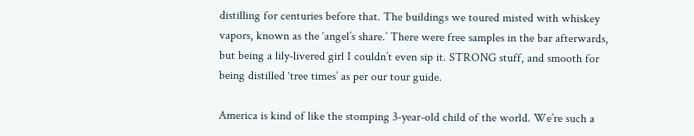distilling for centuries before that. The buildings we toured misted with whiskey vapors, known as the ‘angel’s share.’ There were free samples in the bar afterwards, but being a lily-livered girl I couldn’t even sip it. STRONG stuff, and smooth for being distilled ‘tree times’ as per our tour guide.

America is kind of like the stomping 3-year-old child of the world. We’re such a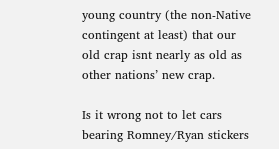young country (the non-Native contingent at least) that our old crap isnt nearly as old as other nations’ new crap.

Is it wrong not to let cars bearing Romney/Ryan stickers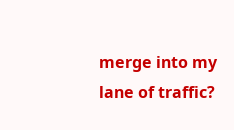merge into my lane of traffic?